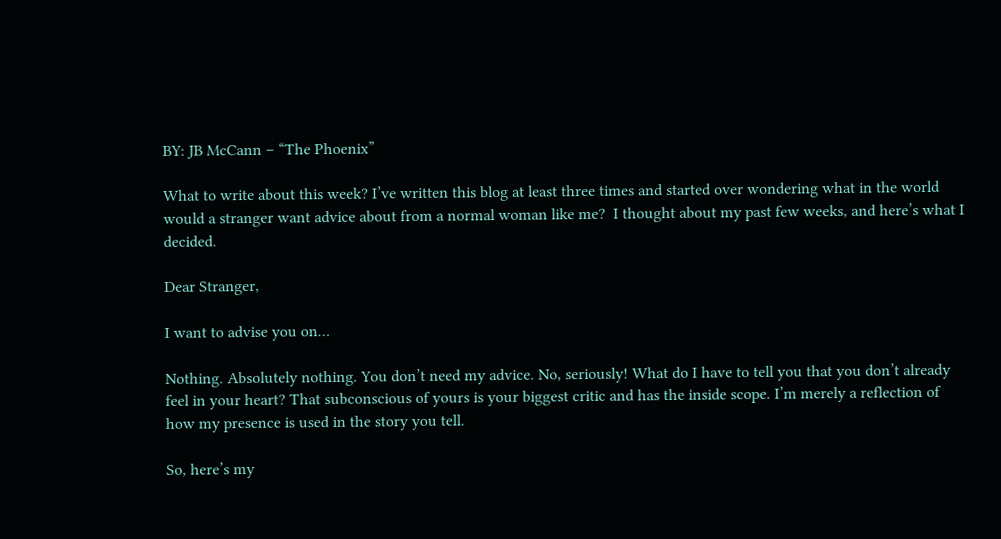BY: JB McCann – “The Phoenix”

What to write about this week? I’ve written this blog at least three times and started over wondering what in the world would a stranger want advice about from a normal woman like me?  I thought about my past few weeks, and here’s what I decided.

Dear Stranger,

I want to advise you on…

Nothing. Absolutely nothing. You don’t need my advice. No, seriously! What do I have to tell you that you don’t already feel in your heart? That subconscious of yours is your biggest critic and has the inside scope. I’m merely a reflection of how my presence is used in the story you tell.

So, here’s my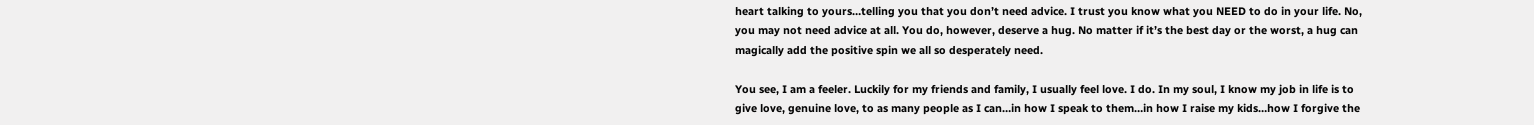heart talking to yours…telling you that you don’t need advice. I trust you know what you NEED to do in your life. No, you may not need advice at all. You do, however, deserve a hug. No matter if it’s the best day or the worst, a hug can magically add the positive spin we all so desperately need.

You see, I am a feeler. Luckily for my friends and family, I usually feel love. I do. In my soul, I know my job in life is to give love, genuine love, to as many people as I can…in how I speak to them…in how I raise my kids…how I forgive the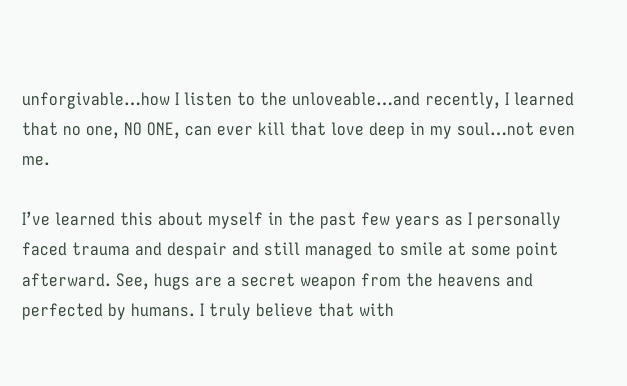unforgivable…how I listen to the unloveable…and recently, I learned that no one, NO ONE, can ever kill that love deep in my soul…not even me.

I’ve learned this about myself in the past few years as I personally faced trauma and despair and still managed to smile at some point afterward. See, hugs are a secret weapon from the heavens and perfected by humans. I truly believe that with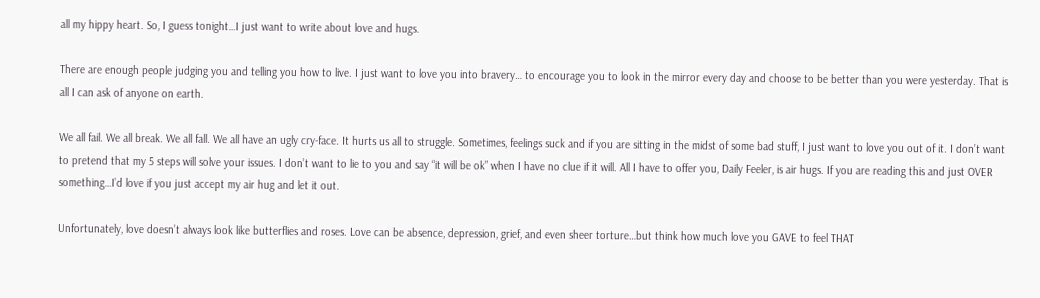all my hippy heart. So, I guess tonight…I just want to write about love and hugs.

There are enough people judging you and telling you how to live. I just want to love you into bravery… to encourage you to look in the mirror every day and choose to be better than you were yesterday. That is all I can ask of anyone on earth.

We all fail. We all break. We all fall. We all have an ugly cry-face. It hurts us all to struggle. Sometimes, feelings suck and if you are sitting in the midst of some bad stuff, I just want to love you out of it. I don’t want to pretend that my 5 steps will solve your issues. I don’t want to lie to you and say “it will be ok” when I have no clue if it will. All I have to offer you, Daily Feeler, is air hugs. If you are reading this and just OVER something…I’d love if you just accept my air hug and let it out.

Unfortunately, love doesn’t always look like butterflies and roses. Love can be absence, depression, grief, and even sheer torture…but think how much love you GAVE to feel THAT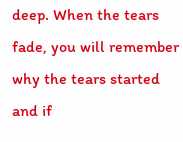deep. When the tears fade, you will remember why the tears started and if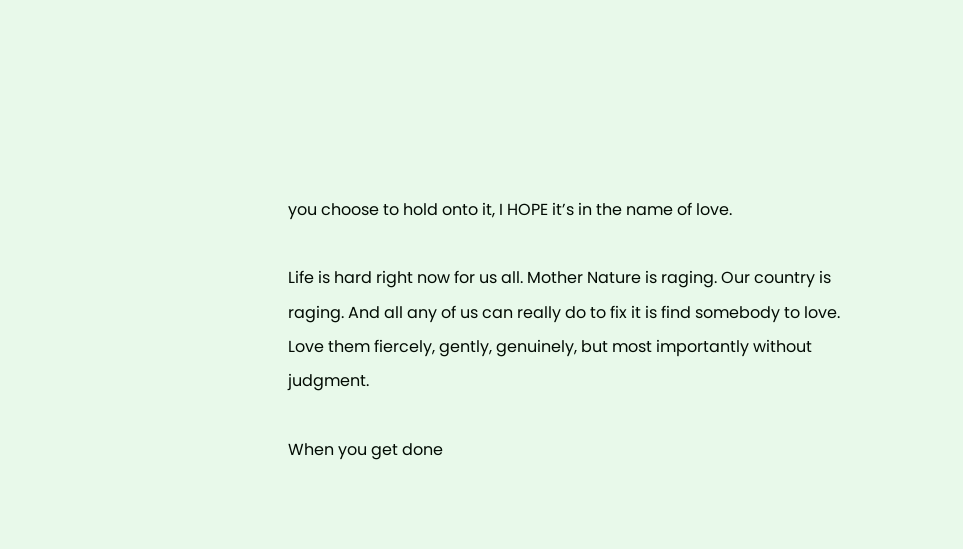you choose to hold onto it, I HOPE it’s in the name of love.

Life is hard right now for us all. Mother Nature is raging. Our country is raging. And all any of us can really do to fix it is find somebody to love. Love them fiercely, gently, genuinely, but most importantly without judgment.

When you get done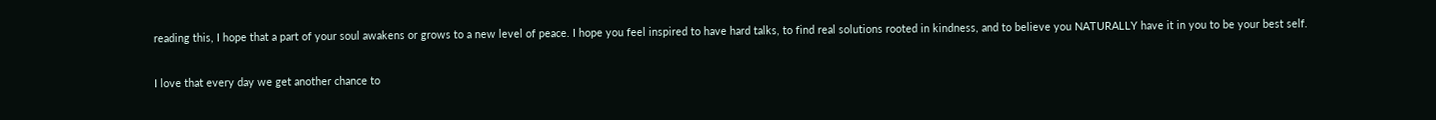reading this, I hope that a part of your soul awakens or grows to a new level of peace. I hope you feel inspired to have hard talks, to find real solutions rooted in kindness, and to believe you NATURALLY have it in you to be your best self.

I love that every day we get another chance to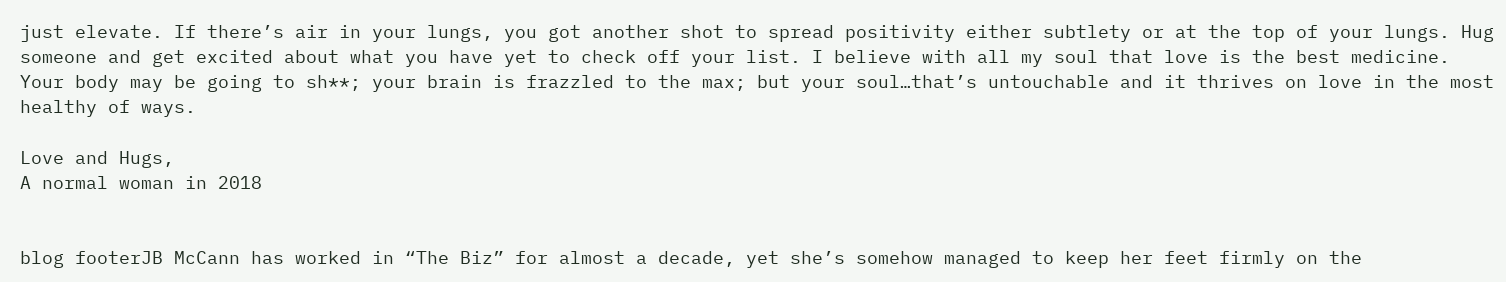just elevate. If there’s air in your lungs, you got another shot to spread positivity either subtlety or at the top of your lungs. Hug someone and get excited about what you have yet to check off your list. I believe with all my soul that love is the best medicine. Your body may be going to sh**; your brain is frazzled to the max; but your soul…that’s untouchable and it thrives on love in the most healthy of ways.

Love and Hugs,
A normal woman in 2018


blog footerJB McCann has worked in “The Biz” for almost a decade, yet she’s somehow managed to keep her feet firmly on the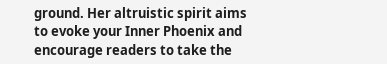ground. Her altruistic spirit aims to evoke your Inner Phoenix and encourage readers to take the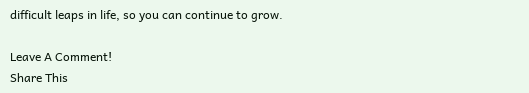difficult leaps in life, so you can continue to grow.

Leave A Comment!
Share This